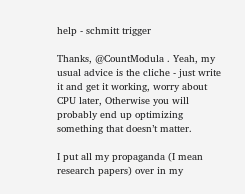help - schmitt trigger

Thanks, @CountModula . Yeah, my usual advice is the cliche - just write it and get it working, worry about CPU later, Otherwise you will probably end up optimizing something that doesn’t matter.

I put all my propaganda (I mean research papers) over in my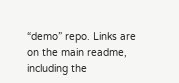“demo” repo. Links are on the main readme, including the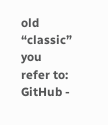old “classic” you refer to: GitHub -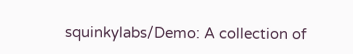squinkylabs/Demo: A collection of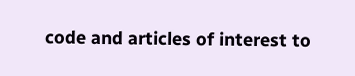code and articles of interest to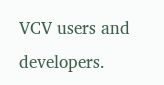VCV users and developers.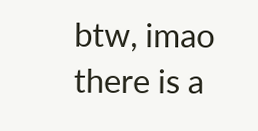btw, imao there is a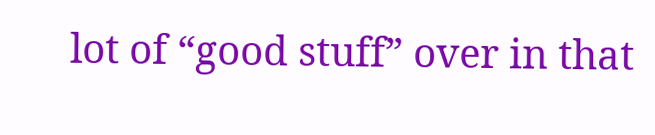lot of “good stuff” over in that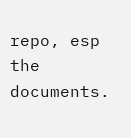repo, esp the documents.